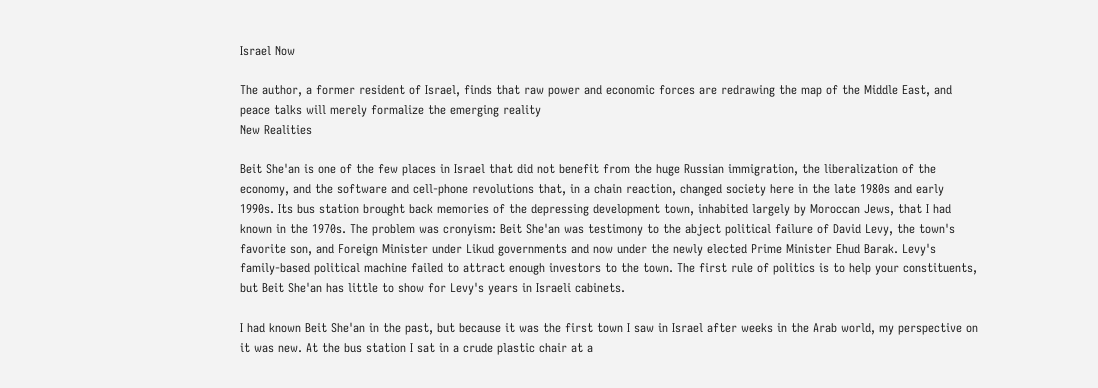Israel Now

The author, a former resident of Israel, finds that raw power and economic forces are redrawing the map of the Middle East, and peace talks will merely formalize the emerging reality
New Realities

Beit She'an is one of the few places in Israel that did not benefit from the huge Russian immigration, the liberalization of the economy, and the software and cell-phone revolutions that, in a chain reaction, changed society here in the late 1980s and early 1990s. Its bus station brought back memories of the depressing development town, inhabited largely by Moroccan Jews, that I had known in the 1970s. The problem was cronyism: Beit She'an was testimony to the abject political failure of David Levy, the town's favorite son, and Foreign Minister under Likud governments and now under the newly elected Prime Minister Ehud Barak. Levy's family-based political machine failed to attract enough investors to the town. The first rule of politics is to help your constituents, but Beit She'an has little to show for Levy's years in Israeli cabinets.

I had known Beit She'an in the past, but because it was the first town I saw in Israel after weeks in the Arab world, my perspective on it was new. At the bus station I sat in a crude plastic chair at a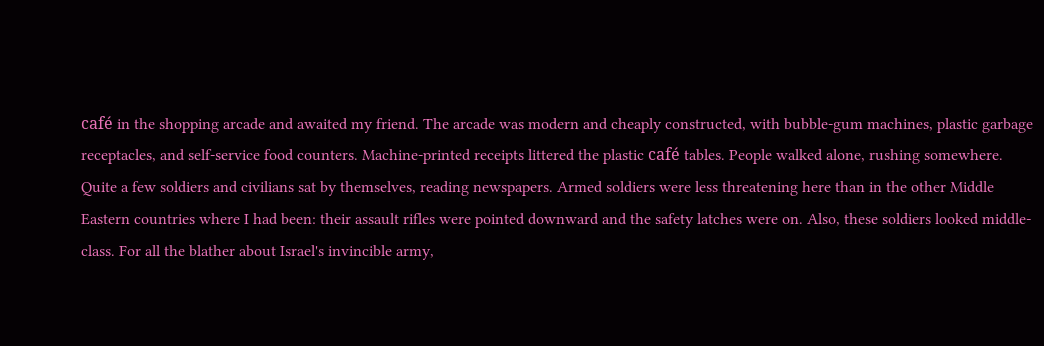café in the shopping arcade and awaited my friend. The arcade was modern and cheaply constructed, with bubble-gum machines, plastic garbage receptacles, and self-service food counters. Machine-printed receipts littered the plastic café tables. People walked alone, rushing somewhere. Quite a few soldiers and civilians sat by themselves, reading newspapers. Armed soldiers were less threatening here than in the other Middle Eastern countries where I had been: their assault rifles were pointed downward and the safety latches were on. Also, these soldiers looked middle-class. For all the blather about Israel's invincible army,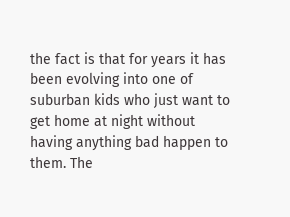the fact is that for years it has been evolving into one of suburban kids who just want to get home at night without having anything bad happen to them. The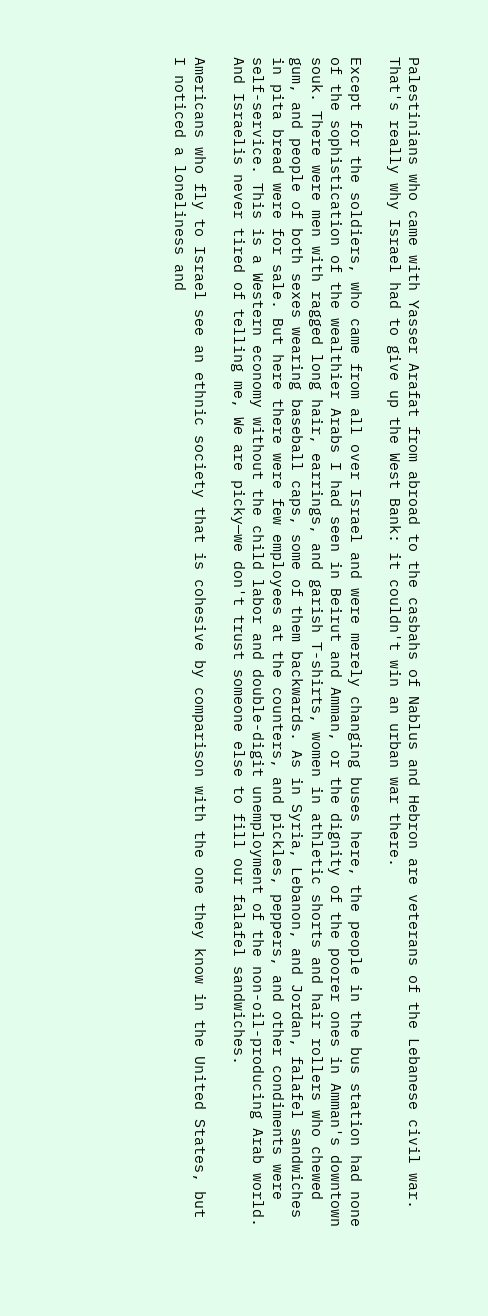Palestinians who came with Yasser Arafat from abroad to the casbahs of Nablus and Hebron are veterans of the Lebanese civil war. That's really why Israel had to give up the West Bank: it couldn't win an urban war there.

Except for the soldiers, who came from all over Israel and were merely changing buses here, the people in the bus station had none of the sophistication of the wealthier Arabs I had seen in Beirut and Amman, or the dignity of the poorer ones in Amman's downtown souk. There were men with ragged long hair, earrings, and garish T-shirts, women in athletic shorts and hair rollers who chewed gum, and people of both sexes wearing baseball caps, some of them backwards. As in Syria, Lebanon, and Jordan, falafel sandwiches in pita bread were for sale. But here there were few employees at the counters, and pickles, peppers, and other condiments were self-service. This is a Western economy without the child labor and double-digit unemployment of the non-oil-producing Arab world. And Israelis never tired of telling me, We are picky—we don't trust someone else to fill our falafel sandwiches.

Americans who fly to Israel see an ethnic society that is cohesive by comparison with the one they know in the United States, but I noticed a loneliness and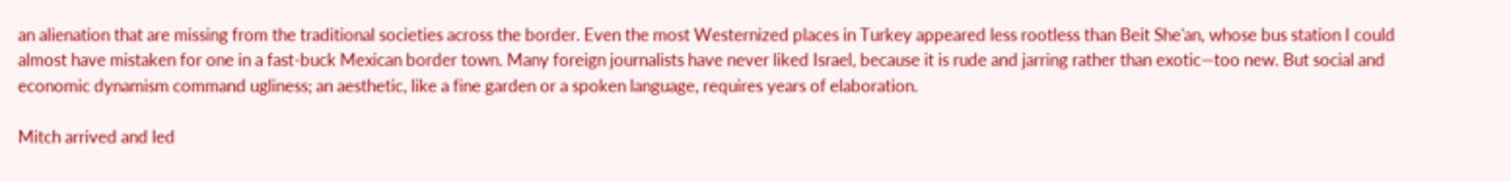an alienation that are missing from the traditional societies across the border. Even the most Westernized places in Turkey appeared less rootless than Beit She'an, whose bus station I could almost have mistaken for one in a fast-buck Mexican border town. Many foreign journalists have never liked Israel, because it is rude and jarring rather than exotic—too new. But social and economic dynamism command ugliness; an aesthetic, like a fine garden or a spoken language, requires years of elaboration.

Mitch arrived and led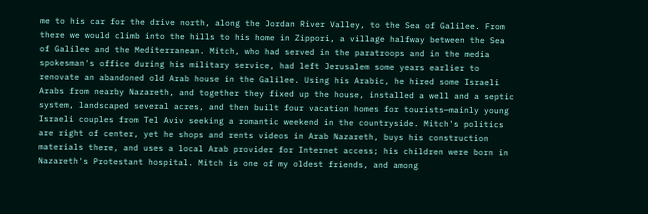me to his car for the drive north, along the Jordan River Valley, to the Sea of Galilee. From there we would climb into the hills to his home in Zippori, a village halfway between the Sea of Galilee and the Mediterranean. Mitch, who had served in the paratroops and in the media spokesman's office during his military service, had left Jerusalem some years earlier to renovate an abandoned old Arab house in the Galilee. Using his Arabic, he hired some Israeli Arabs from nearby Nazareth, and together they fixed up the house, installed a well and a septic system, landscaped several acres, and then built four vacation homes for tourists—mainly young Israeli couples from Tel Aviv seeking a romantic weekend in the countryside. Mitch's politics are right of center, yet he shops and rents videos in Arab Nazareth, buys his construction materials there, and uses a local Arab provider for Internet access; his children were born in Nazareth's Protestant hospital. Mitch is one of my oldest friends, and among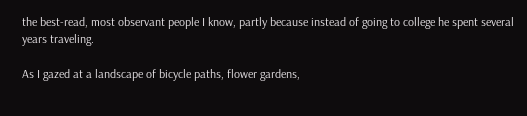the best-read, most observant people I know, partly because instead of going to college he spent several years traveling.

As I gazed at a landscape of bicycle paths, flower gardens,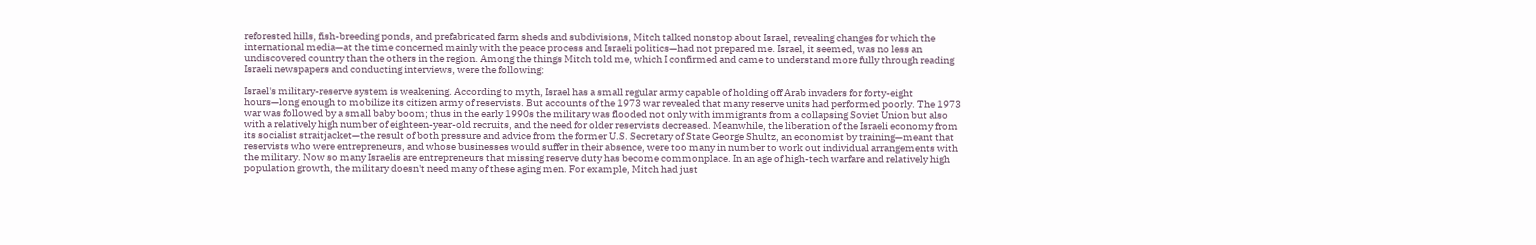reforested hills, fish-breeding ponds, and prefabricated farm sheds and subdivisions, Mitch talked nonstop about Israel, revealing changes for which the international media—at the time concerned mainly with the peace process and Israeli politics—had not prepared me. Israel, it seemed, was no less an undiscovered country than the others in the region. Among the things Mitch told me, which I confirmed and came to understand more fully through reading Israeli newspapers and conducting interviews, were the following:

Israel's military-reserve system is weakening. According to myth, Israel has a small regular army capable of holding off Arab invaders for forty-eight hours—long enough to mobilize its citizen army of reservists. But accounts of the 1973 war revealed that many reserve units had performed poorly. The 1973 war was followed by a small baby boom; thus in the early 1990s the military was flooded not only with immigrants from a collapsing Soviet Union but also with a relatively high number of eighteen-year-old recruits, and the need for older reservists decreased. Meanwhile, the liberation of the Israeli economy from its socialist straitjacket—the result of both pressure and advice from the former U.S. Secretary of State George Shultz, an economist by training—meant that reservists who were entrepreneurs, and whose businesses would suffer in their absence, were too many in number to work out individual arrangements with the military. Now so many Israelis are entrepreneurs that missing reserve duty has become commonplace. In an age of high-tech warfare and relatively high population growth, the military doesn't need many of these aging men. For example, Mitch had just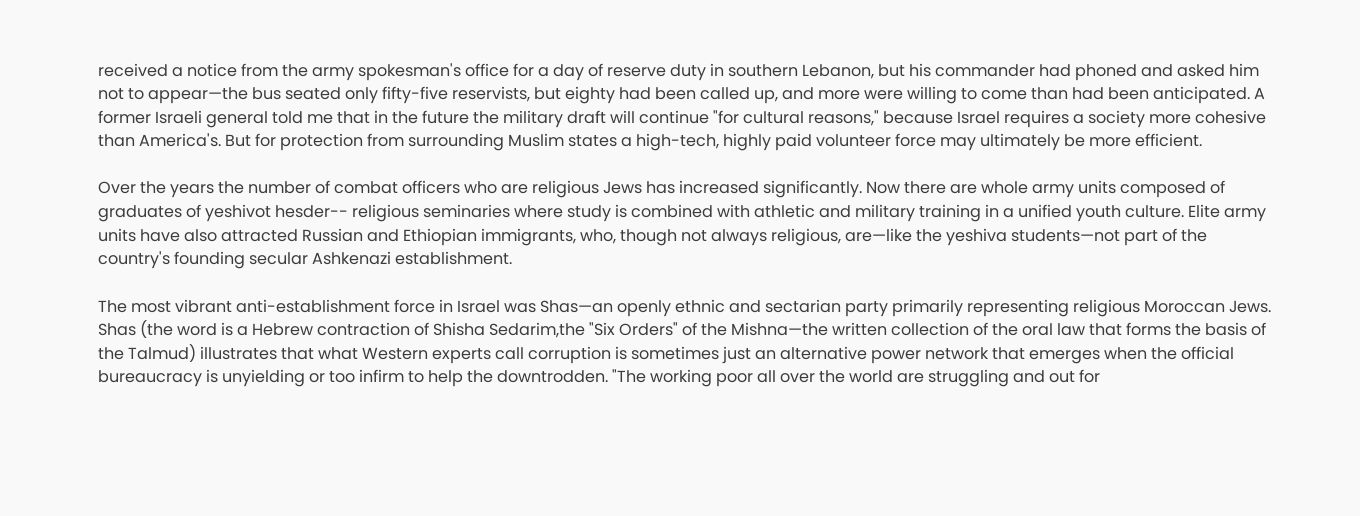received a notice from the army spokesman's office for a day of reserve duty in southern Lebanon, but his commander had phoned and asked him not to appear—the bus seated only fifty-five reservists, but eighty had been called up, and more were willing to come than had been anticipated. A former Israeli general told me that in the future the military draft will continue "for cultural reasons," because Israel requires a society more cohesive than America's. But for protection from surrounding Muslim states a high-tech, highly paid volunteer force may ultimately be more efficient.

Over the years the number of combat officers who are religious Jews has increased significantly. Now there are whole army units composed of graduates of yeshivot hesder-- religious seminaries where study is combined with athletic and military training in a unified youth culture. Elite army units have also attracted Russian and Ethiopian immigrants, who, though not always religious, are—like the yeshiva students—not part of the country's founding secular Ashkenazi establishment.

The most vibrant anti-establishment force in Israel was Shas—an openly ethnic and sectarian party primarily representing religious Moroccan Jews. Shas (the word is a Hebrew contraction of Shisha Sedarim,the "Six Orders" of the Mishna—the written collection of the oral law that forms the basis of the Talmud) illustrates that what Western experts call corruption is sometimes just an alternative power network that emerges when the official bureaucracy is unyielding or too infirm to help the downtrodden. "The working poor all over the world are struggling and out for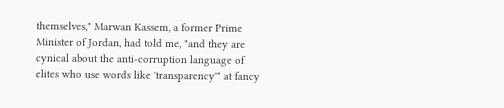themselves," Marwan Kassem, a former Prime Minister of Jordan, had told me, "and they are cynical about the anti-corruption language of elites who use words like 'transparency'" at fancy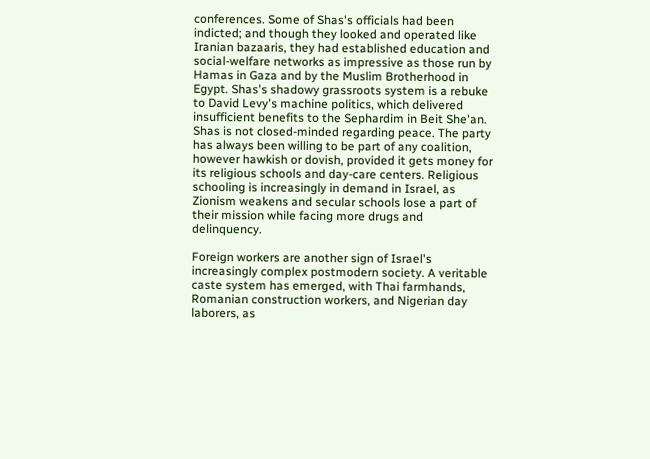conferences. Some of Shas's officials had been indicted; and though they looked and operated like Iranian bazaaris, they had established education and social-welfare networks as impressive as those run by Hamas in Gaza and by the Muslim Brotherhood in Egypt. Shas's shadowy grassroots system is a rebuke to David Levy's machine politics, which delivered insufficient benefits to the Sephardim in Beit She'an. Shas is not closed-minded regarding peace. The party has always been willing to be part of any coalition, however hawkish or dovish, provided it gets money for its religious schools and day-care centers. Religious schooling is increasingly in demand in Israel, as Zionism weakens and secular schools lose a part of their mission while facing more drugs and delinquency.

Foreign workers are another sign of Israel's increasingly complex postmodern society. A veritable caste system has emerged, with Thai farmhands, Romanian construction workers, and Nigerian day laborers, as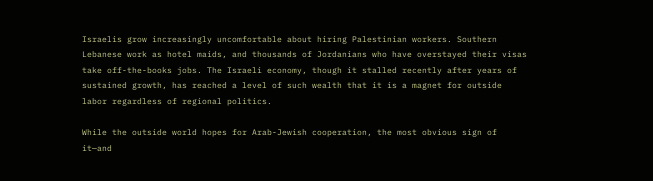Israelis grow increasingly uncomfortable about hiring Palestinian workers. Southern Lebanese work as hotel maids, and thousands of Jordanians who have overstayed their visas take off-the-books jobs. The Israeli economy, though it stalled recently after years of sustained growth, has reached a level of such wealth that it is a magnet for outside labor regardless of regional politics.

While the outside world hopes for Arab-Jewish cooperation, the most obvious sign of it—and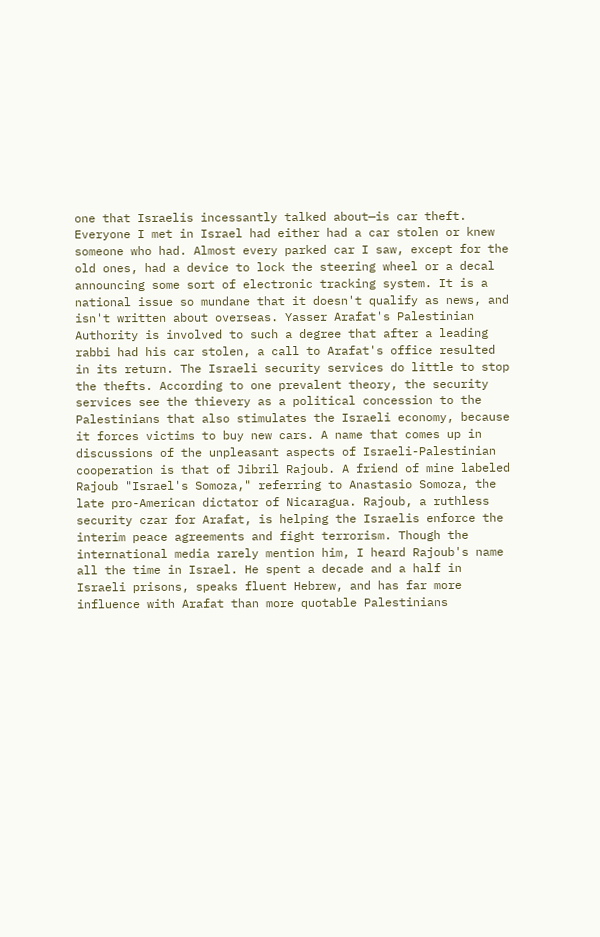one that Israelis incessantly talked about—is car theft. Everyone I met in Israel had either had a car stolen or knew someone who had. Almost every parked car I saw, except for the old ones, had a device to lock the steering wheel or a decal announcing some sort of electronic tracking system. It is a national issue so mundane that it doesn't qualify as news, and isn't written about overseas. Yasser Arafat's Palestinian Authority is involved to such a degree that after a leading rabbi had his car stolen, a call to Arafat's office resulted in its return. The Israeli security services do little to stop the thefts. According to one prevalent theory, the security services see the thievery as a political concession to the Palestinians that also stimulates the Israeli economy, because it forces victims to buy new cars. A name that comes up in discussions of the unpleasant aspects of Israeli-Palestinian cooperation is that of Jibril Rajoub. A friend of mine labeled Rajoub "Israel's Somoza," referring to Anastasio Somoza, the late pro-American dictator of Nicaragua. Rajoub, a ruthless security czar for Arafat, is helping the Israelis enforce the interim peace agreements and fight terrorism. Though the international media rarely mention him, I heard Rajoub's name all the time in Israel. He spent a decade and a half in Israeli prisons, speaks fluent Hebrew, and has far more influence with Arafat than more quotable Palestinians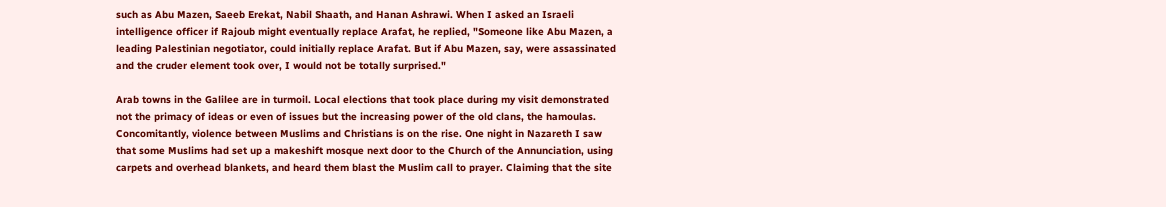such as Abu Mazen, Saeeb Erekat, Nabil Shaath, and Hanan Ashrawi. When I asked an Israeli intelligence officer if Rajoub might eventually replace Arafat, he replied, "Someone like Abu Mazen, a leading Palestinian negotiator, could initially replace Arafat. But if Abu Mazen, say, were assassinated and the cruder element took over, I would not be totally surprised."

Arab towns in the Galilee are in turmoil. Local elections that took place during my visit demonstrated not the primacy of ideas or even of issues but the increasing power of the old clans, the hamoulas. Concomitantly, violence between Muslims and Christians is on the rise. One night in Nazareth I saw that some Muslims had set up a makeshift mosque next door to the Church of the Annunciation, using carpets and overhead blankets, and heard them blast the Muslim call to prayer. Claiming that the site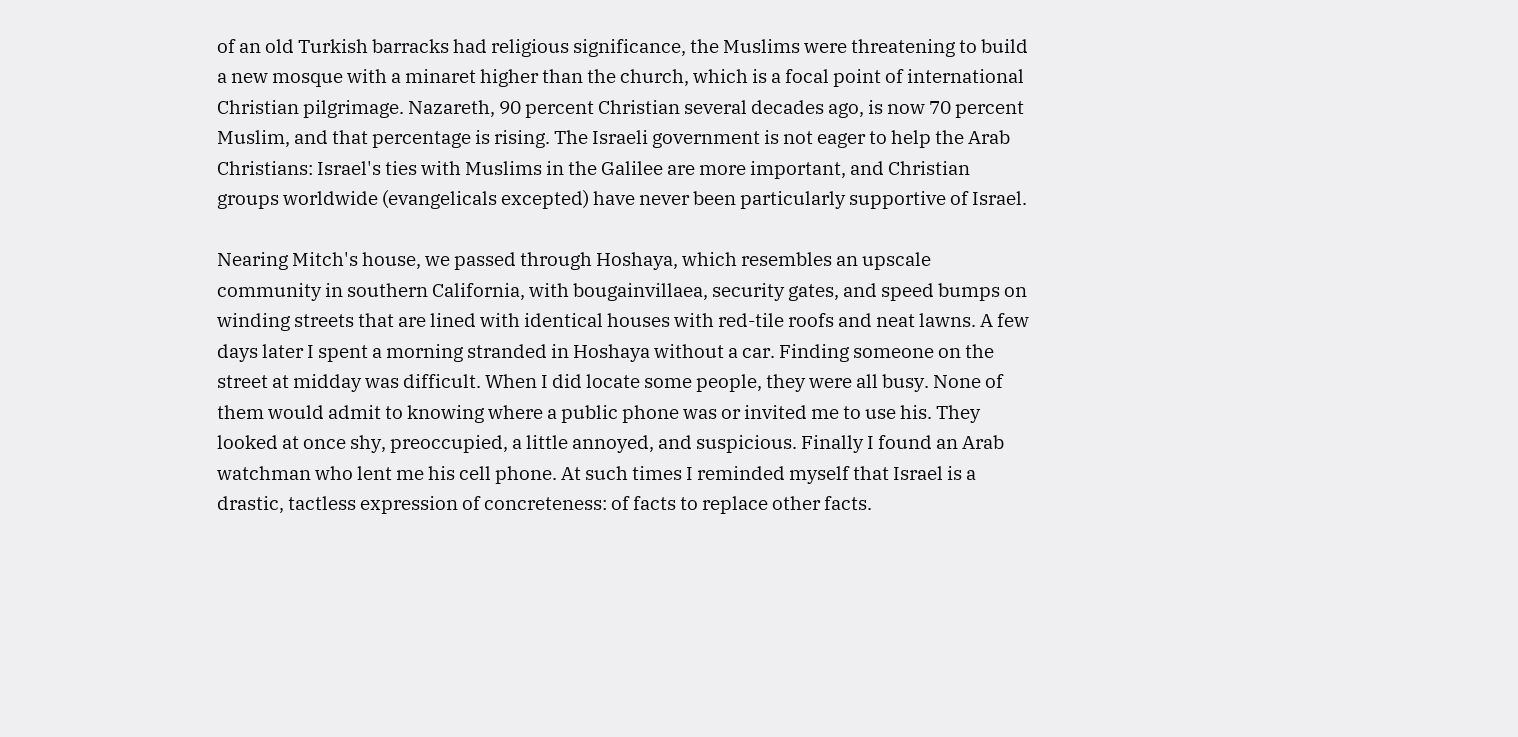of an old Turkish barracks had religious significance, the Muslims were threatening to build a new mosque with a minaret higher than the church, which is a focal point of international Christian pilgrimage. Nazareth, 90 percent Christian several decades ago, is now 70 percent Muslim, and that percentage is rising. The Israeli government is not eager to help the Arab Christians: Israel's ties with Muslims in the Galilee are more important, and Christian groups worldwide (evangelicals excepted) have never been particularly supportive of Israel.

Nearing Mitch's house, we passed through Hoshaya, which resembles an upscale community in southern California, with bougainvillaea, security gates, and speed bumps on winding streets that are lined with identical houses with red-tile roofs and neat lawns. A few days later I spent a morning stranded in Hoshaya without a car. Finding someone on the street at midday was difficult. When I did locate some people, they were all busy. None of them would admit to knowing where a public phone was or invited me to use his. They looked at once shy, preoccupied, a little annoyed, and suspicious. Finally I found an Arab watchman who lent me his cell phone. At such times I reminded myself that Israel is a drastic, tactless expression of concreteness: of facts to replace other facts.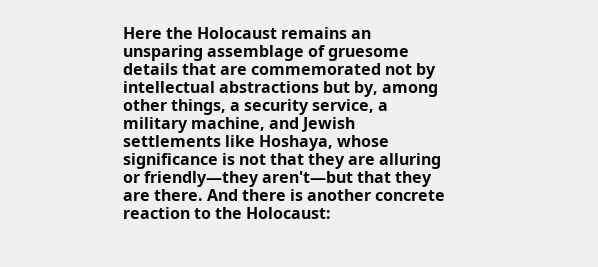Here the Holocaust remains an unsparing assemblage of gruesome details that are commemorated not by intellectual abstractions but by, among other things, a security service, a military machine, and Jewish settlements like Hoshaya, whose significance is not that they are alluring or friendly—they aren't—but that they are there. And there is another concrete reaction to the Holocaust: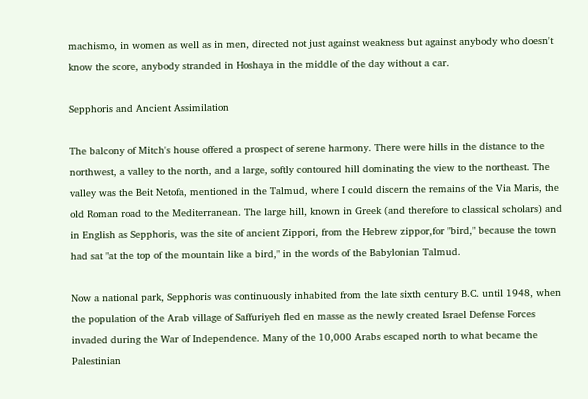machismo, in women as well as in men, directed not just against weakness but against anybody who doesn't know the score, anybody stranded in Hoshaya in the middle of the day without a car.

Sepphoris and Ancient Assimilation

The balcony of Mitch's house offered a prospect of serene harmony. There were hills in the distance to the northwest, a valley to the north, and a large, softly contoured hill dominating the view to the northeast. The valley was the Beit Netofa, mentioned in the Talmud, where I could discern the remains of the Via Maris, the old Roman road to the Mediterranean. The large hill, known in Greek (and therefore to classical scholars) and in English as Sepphoris, was the site of ancient Zippori, from the Hebrew zippor,for "bird," because the town had sat "at the top of the mountain like a bird," in the words of the Babylonian Talmud.

Now a national park, Sepphoris was continuously inhabited from the late sixth century B.C. until 1948, when the population of the Arab village of Saffuriyeh fled en masse as the newly created Israel Defense Forces invaded during the War of Independence. Many of the 10,000 Arabs escaped north to what became the Palestinian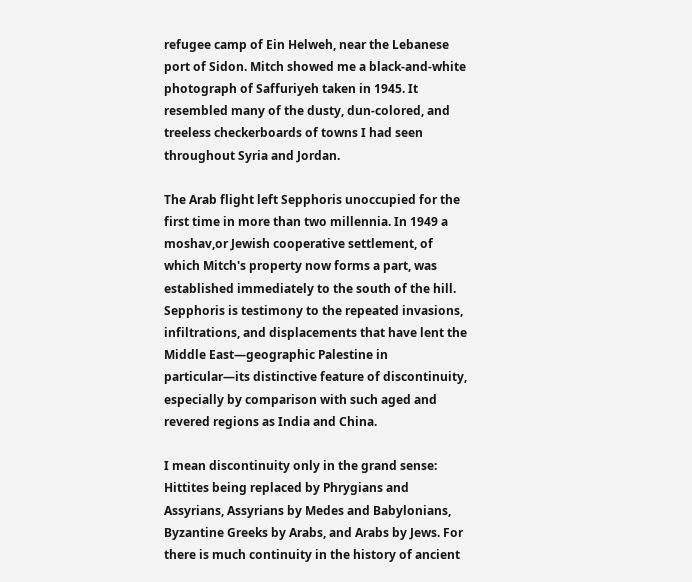refugee camp of Ein Helweh, near the Lebanese port of Sidon. Mitch showed me a black-and-white photograph of Saffuriyeh taken in 1945. It resembled many of the dusty, dun-colored, and treeless checkerboards of towns I had seen throughout Syria and Jordan.

The Arab flight left Sepphoris unoccupied for the first time in more than two millennia. In 1949 a moshav,or Jewish cooperative settlement, of which Mitch's property now forms a part, was established immediately to the south of the hill. Sepphoris is testimony to the repeated invasions, infiltrations, and displacements that have lent the Middle East—geographic Palestine in particular—its distinctive feature of discontinuity, especially by comparison with such aged and revered regions as India and China.

I mean discontinuity only in the grand sense: Hittites being replaced by Phrygians and Assyrians, Assyrians by Medes and Babylonians, Byzantine Greeks by Arabs, and Arabs by Jews. For there is much continuity in the history of ancient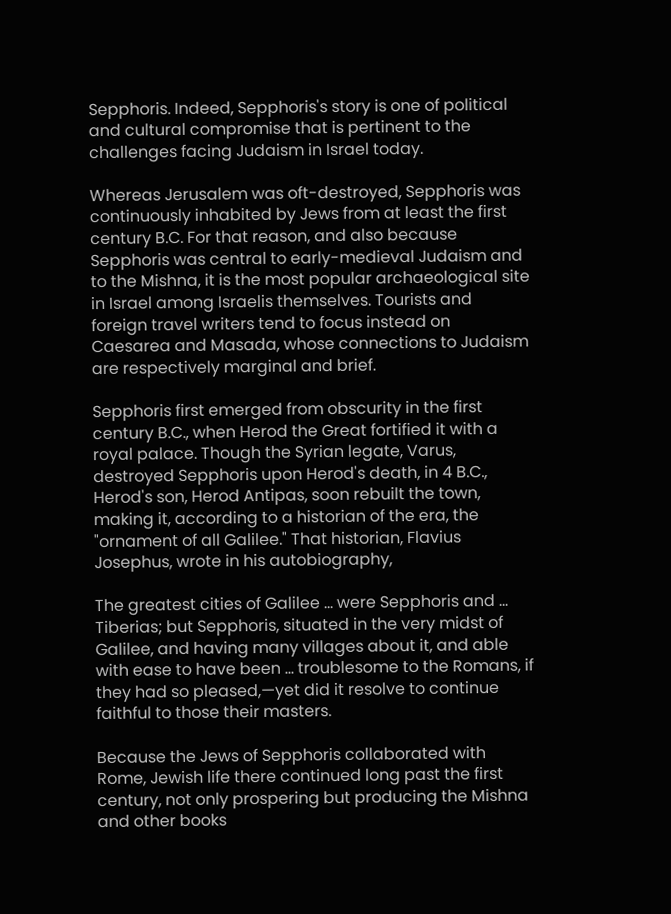Sepphoris. Indeed, Sepphoris's story is one of political and cultural compromise that is pertinent to the challenges facing Judaism in Israel today.

Whereas Jerusalem was oft-destroyed, Sepphoris was continuously inhabited by Jews from at least the first century B.C. For that reason, and also because Sepphoris was central to early-medieval Judaism and to the Mishna, it is the most popular archaeological site in Israel among Israelis themselves. Tourists and foreign travel writers tend to focus instead on Caesarea and Masada, whose connections to Judaism are respectively marginal and brief.

Sepphoris first emerged from obscurity in the first century B.C., when Herod the Great fortified it with a royal palace. Though the Syrian legate, Varus, destroyed Sepphoris upon Herod's death, in 4 B.C., Herod's son, Herod Antipas, soon rebuilt the town, making it, according to a historian of the era, the "ornament of all Galilee." That historian, Flavius Josephus, wrote in his autobiography,

The greatest cities of Galilee ... were Sepphoris and ... Tiberias; but Sepphoris, situated in the very midst of Galilee, and having many villages about it, and able with ease to have been ... troublesome to the Romans, if they had so pleased,—yet did it resolve to continue faithful to those their masters.

Because the Jews of Sepphoris collaborated with Rome, Jewish life there continued long past the first century, not only prospering but producing the Mishna and other books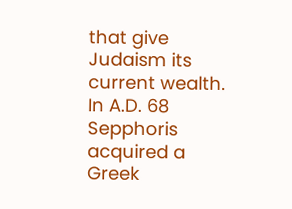that give Judaism its current wealth. In A.D. 68 Sepphoris acquired a Greek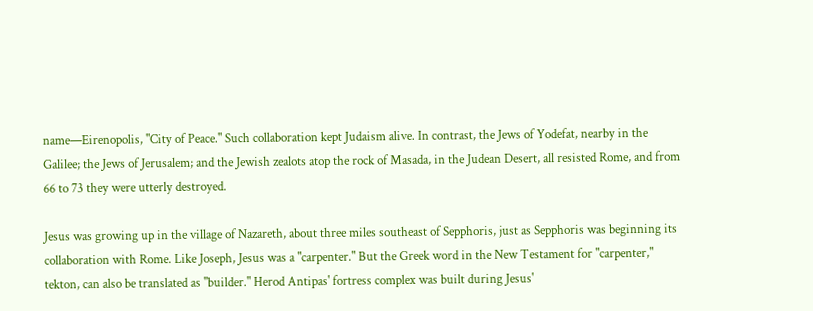name—Eirenopolis, "City of Peace." Such collaboration kept Judaism alive. In contrast, the Jews of Yodefat, nearby in the Galilee; the Jews of Jerusalem; and the Jewish zealots atop the rock of Masada, in the Judean Desert, all resisted Rome, and from 66 to 73 they were utterly destroyed.

Jesus was growing up in the village of Nazareth, about three miles southeast of Sepphoris, just as Sepphoris was beginning its collaboration with Rome. Like Joseph, Jesus was a "carpenter." But the Greek word in the New Testament for "carpenter," tekton, can also be translated as "builder." Herod Antipas' fortress complex was built during Jesus'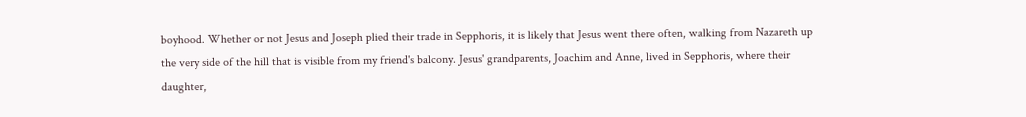boyhood. Whether or not Jesus and Joseph plied their trade in Sepphoris, it is likely that Jesus went there often, walking from Nazareth up the very side of the hill that is visible from my friend's balcony. Jesus' grandparents, Joachim and Anne, lived in Sepphoris, where their daughter,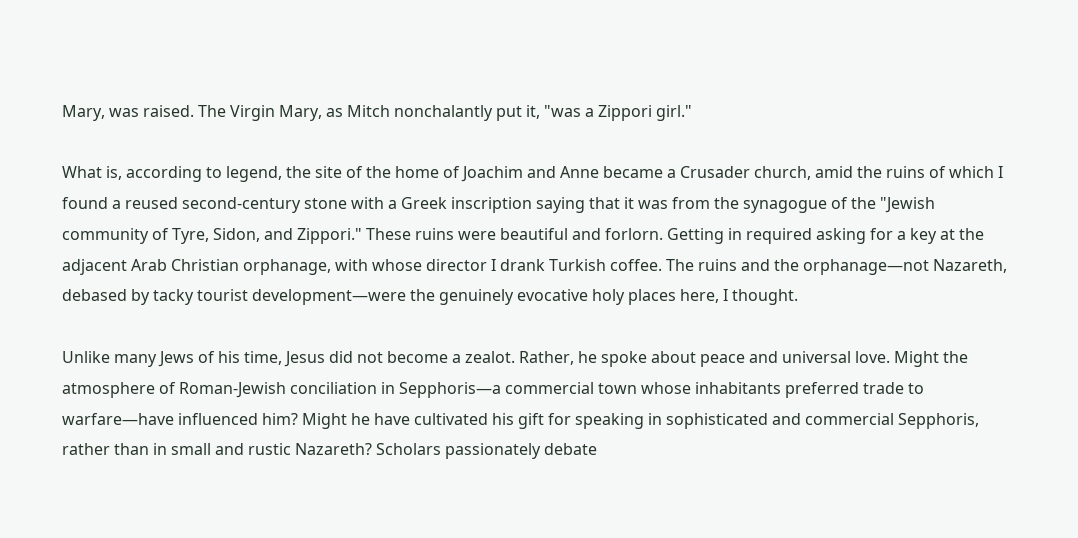Mary, was raised. The Virgin Mary, as Mitch nonchalantly put it, "was a Zippori girl."

What is, according to legend, the site of the home of Joachim and Anne became a Crusader church, amid the ruins of which I found a reused second-century stone with a Greek inscription saying that it was from the synagogue of the "Jewish community of Tyre, Sidon, and Zippori." These ruins were beautiful and forlorn. Getting in required asking for a key at the adjacent Arab Christian orphanage, with whose director I drank Turkish coffee. The ruins and the orphanage—not Nazareth, debased by tacky tourist development—were the genuinely evocative holy places here, I thought.

Unlike many Jews of his time, Jesus did not become a zealot. Rather, he spoke about peace and universal love. Might the atmosphere of Roman-Jewish conciliation in Sepphoris—a commercial town whose inhabitants preferred trade to warfare—have influenced him? Might he have cultivated his gift for speaking in sophisticated and commercial Sepphoris, rather than in small and rustic Nazareth? Scholars passionately debate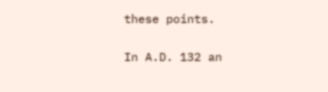these points.

In A.D. 132 an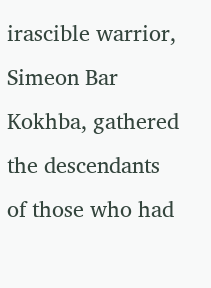irascible warrior, Simeon Bar Kokhba, gathered the descendants of those who had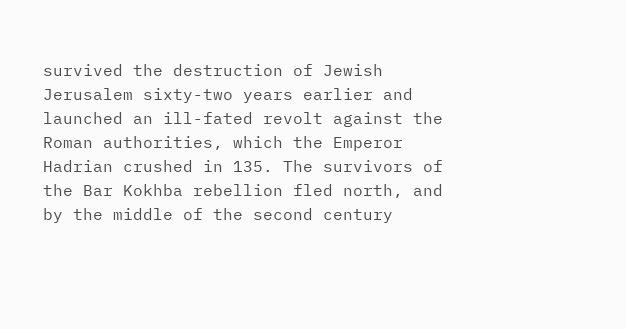survived the destruction of Jewish Jerusalem sixty-two years earlier and launched an ill-fated revolt against the Roman authorities, which the Emperor Hadrian crushed in 135. The survivors of the Bar Kokhba rebellion fled north, and by the middle of the second century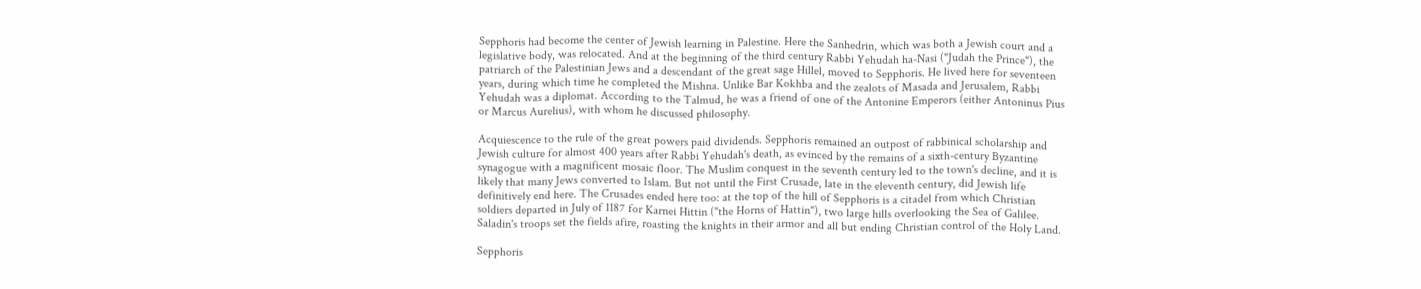Sepphoris had become the center of Jewish learning in Palestine. Here the Sanhedrin, which was both a Jewish court and a legislative body, was relocated. And at the beginning of the third century Rabbi Yehudah ha-Nasi ("Judah the Prince"), the patriarch of the Palestinian Jews and a descendant of the great sage Hillel, moved to Sepphoris. He lived here for seventeen years, during which time he completed the Mishna. Unlike Bar Kokhba and the zealots of Masada and Jerusalem, Rabbi Yehudah was a diplomat. According to the Talmud, he was a friend of one of the Antonine Emperors (either Antoninus Pius or Marcus Aurelius), with whom he discussed philosophy.

Acquiescence to the rule of the great powers paid dividends. Sepphoris remained an outpost of rabbinical scholarship and Jewish culture for almost 400 years after Rabbi Yehudah's death, as evinced by the remains of a sixth-century Byzantine synagogue with a magnificent mosaic floor. The Muslim conquest in the seventh century led to the town's decline, and it is likely that many Jews converted to Islam. But not until the First Crusade, late in the eleventh century, did Jewish life definitively end here. The Crusades ended here too: at the top of the hill of Sepphoris is a citadel from which Christian soldiers departed in July of 1187 for Karnei Hittin ("the Horns of Hattin"), two large hills overlooking the Sea of Galilee. Saladin's troops set the fields afire, roasting the knights in their armor and all but ending Christian control of the Holy Land.

Sepphoris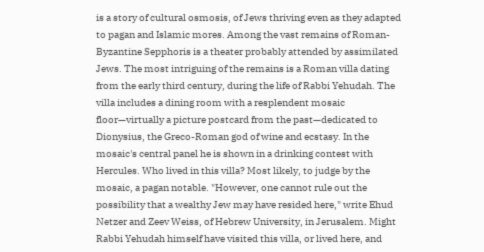is a story of cultural osmosis, of Jews thriving even as they adapted to pagan and Islamic mores. Among the vast remains of Roman-Byzantine Sepphoris is a theater probably attended by assimilated Jews. The most intriguing of the remains is a Roman villa dating from the early third century, during the life of Rabbi Yehudah. The villa includes a dining room with a resplendent mosaic floor—virtually a picture postcard from the past—dedicated to Dionysius, the Greco-Roman god of wine and ecstasy. In the mosaic's central panel he is shown in a drinking contest with Hercules. Who lived in this villa? Most likely, to judge by the mosaic, a pagan notable. "However, one cannot rule out the possibility that a wealthy Jew may have resided here," write Ehud Netzer and Zeev Weiss, of Hebrew University, in Jerusalem. Might Rabbi Yehudah himself have visited this villa, or lived here, and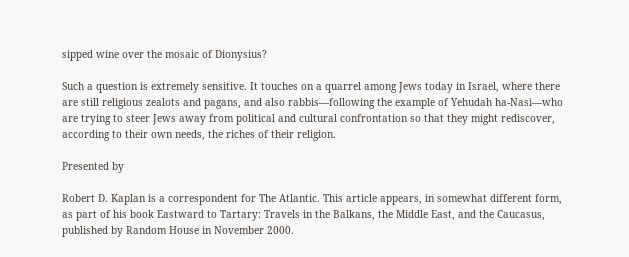sipped wine over the mosaic of Dionysius?

Such a question is extremely sensitive. It touches on a quarrel among Jews today in Israel, where there are still religious zealots and pagans, and also rabbis—following the example of Yehudah ha-Nasi—who are trying to steer Jews away from political and cultural confrontation so that they might rediscover, according to their own needs, the riches of their religion.

Presented by

Robert D. Kaplan is a correspondent for The Atlantic. This article appears, in somewhat different form, as part of his book Eastward to Tartary: Travels in the Balkans, the Middle East, and the Caucasus, published by Random House in November 2000.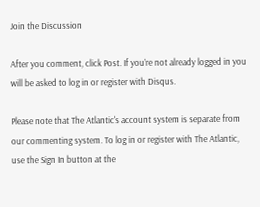Join the Discussion

After you comment, click Post. If you’re not already logged in you will be asked to log in or register with Disqus.

Please note that The Atlantic's account system is separate from our commenting system. To log in or register with The Atlantic, use the Sign In button at the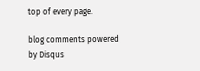top of every page.

blog comments powered by Disqus